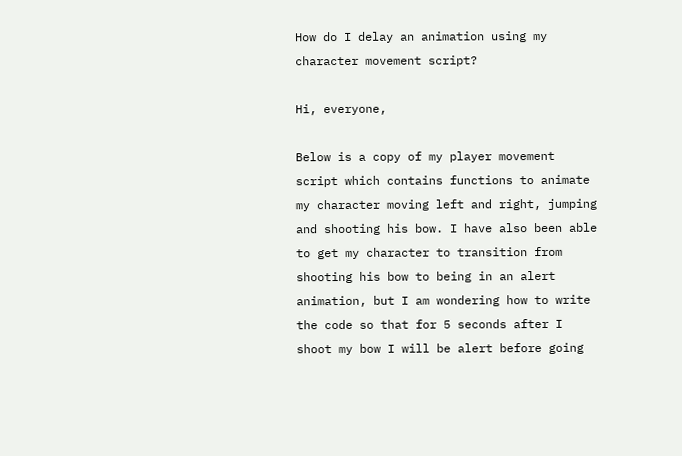How do I delay an animation using my character movement script?

Hi, everyone,

Below is a copy of my player movement script which contains functions to animate my character moving left and right, jumping and shooting his bow. I have also been able to get my character to transition from shooting his bow to being in an alert animation, but I am wondering how to write the code so that for 5 seconds after I shoot my bow I will be alert before going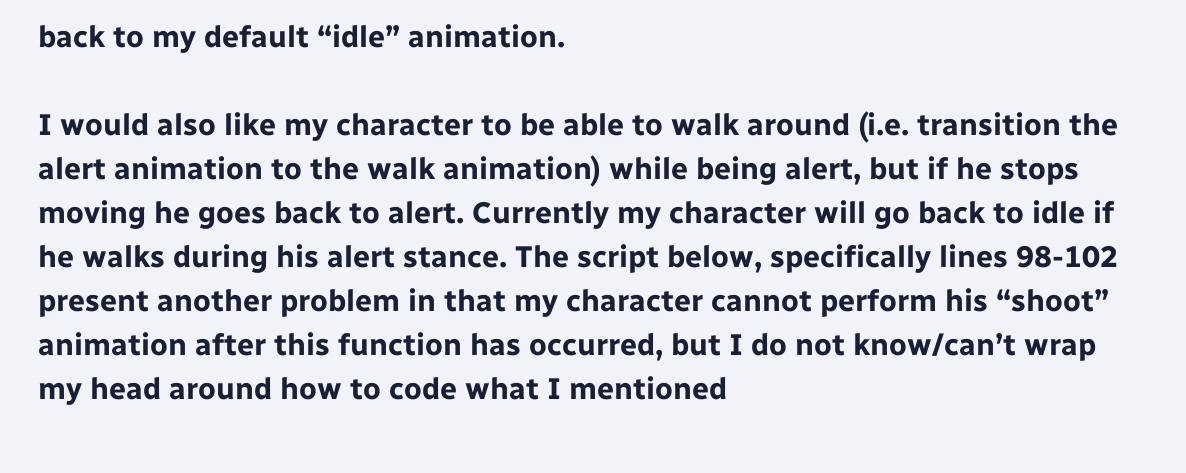back to my default “idle” animation.

I would also like my character to be able to walk around (i.e. transition the alert animation to the walk animation) while being alert, but if he stops moving he goes back to alert. Currently my character will go back to idle if he walks during his alert stance. The script below, specifically lines 98-102 present another problem in that my character cannot perform his “shoot” animation after this function has occurred, but I do not know/can’t wrap my head around how to code what I mentioned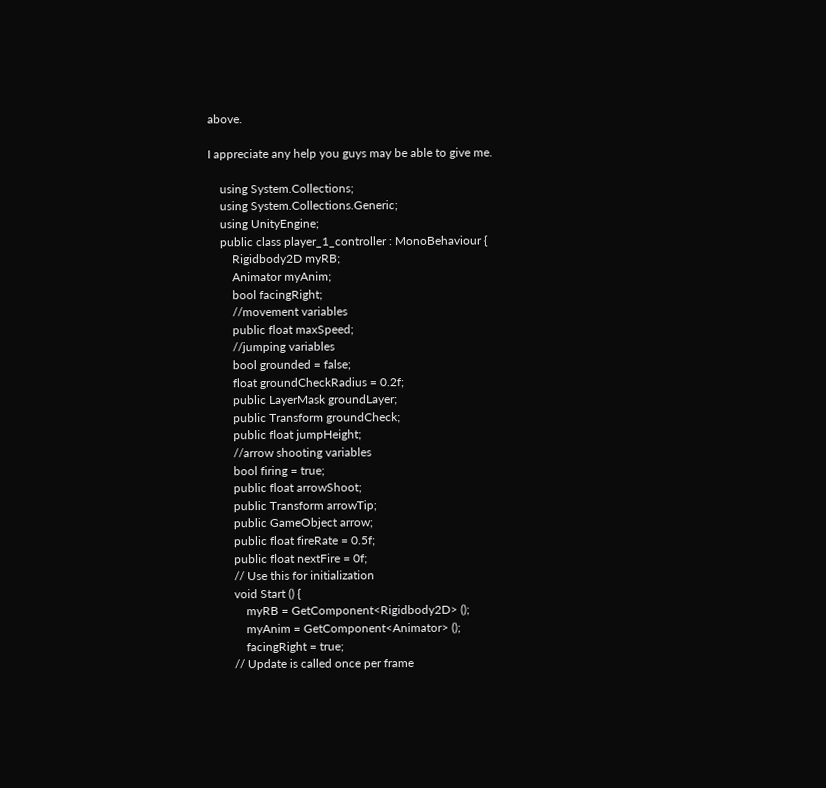above.

I appreciate any help you guys may be able to give me.

    using System.Collections;
    using System.Collections.Generic;
    using UnityEngine;
    public class player_1_controller : MonoBehaviour {
        Rigidbody2D myRB;
        Animator myAnim;
        bool facingRight;
        //movement variables
        public float maxSpeed;
        //jumping variables
        bool grounded = false;
        float groundCheckRadius = 0.2f;
        public LayerMask groundLayer;
        public Transform groundCheck;
        public float jumpHeight;
        //arrow shooting variables
        bool firing = true;
        public float arrowShoot;
        public Transform arrowTip;
        public GameObject arrow;
        public float fireRate = 0.5f;
        public float nextFire = 0f;
        // Use this for initialization
        void Start () {
            myRB = GetComponent<Rigidbody2D> ();
            myAnim = GetComponent<Animator> ();
            facingRight = true;
        // Update is called once per frame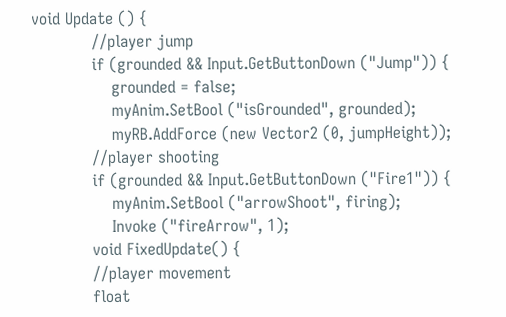void Update () {
            //player jump
            if (grounded && Input.GetButtonDown ("Jump")) {
                grounded = false;
                myAnim.SetBool ("isGrounded", grounded);
                myRB.AddForce (new Vector2 (0, jumpHeight));
            //player shooting
            if (grounded && Input.GetButtonDown ("Fire1")) {
                myAnim.SetBool ("arrowShoot", firing);
                Invoke ("fireArrow", 1);
            void FixedUpdate() {
            //player movement
            float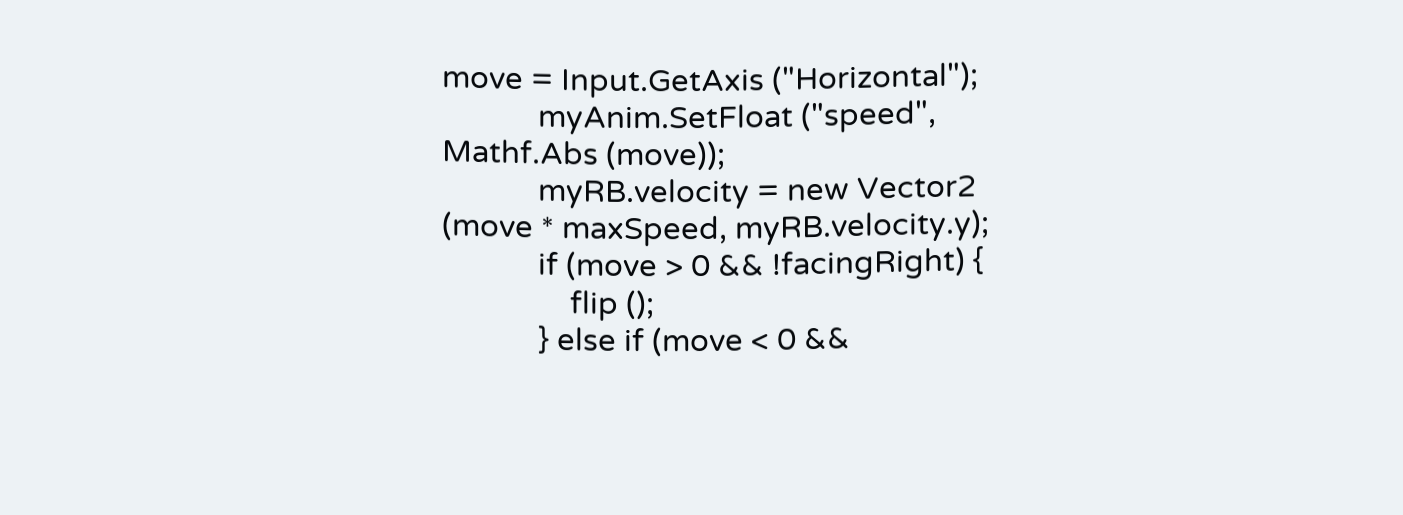move = Input.GetAxis ("Horizontal");
            myAnim.SetFloat ("speed", Mathf.Abs (move));
            myRB.velocity = new Vector2 (move * maxSpeed, myRB.velocity.y);
            if (move > 0 && !facingRight) {
                flip ();
            } else if (move < 0 &&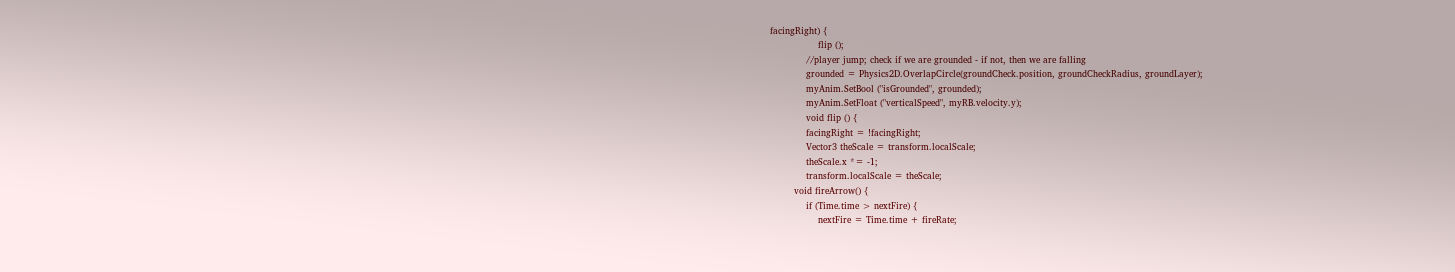facingRight) {
                flip ();
            //player jump; check if we are grounded - if not, then we are falling
            grounded = Physics2D.OverlapCircle(groundCheck.position, groundCheckRadius, groundLayer);
            myAnim.SetBool ("isGrounded", grounded);
            myAnim.SetFloat ("verticalSpeed", myRB.velocity.y);
            void flip () {
            facingRight = !facingRight;
            Vector3 theScale = transform.localScale;
            theScale.x *= -1;
            transform.localScale = theScale;
        void fireArrow() {
            if (Time.time > nextFire) {
                nextFire = Time.time + fireRate;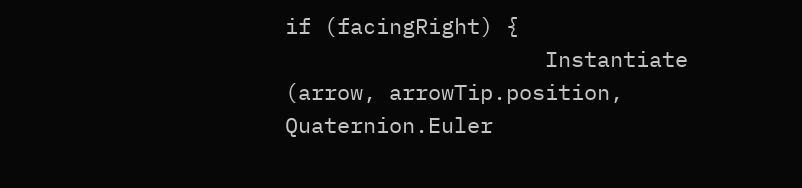if (facingRight) {
                    Instantiate (arrow, arrowTip.position, Quaternion.Euler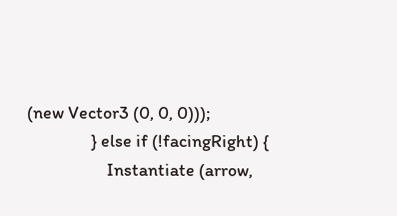(new Vector3 (0, 0, 0)));
                } else if (!facingRight) {
                    Instantiate (arrow,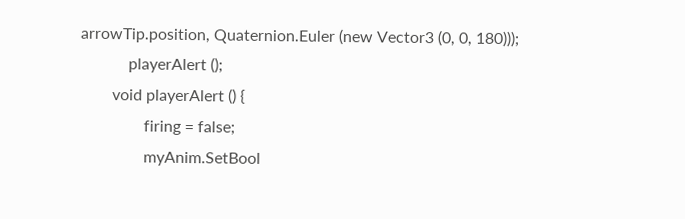arrowTip.position, Quaternion.Euler (new Vector3 (0, 0, 180)));
            playerAlert ();
        void playerAlert () {
                firing = false;
                myAnim.SetBool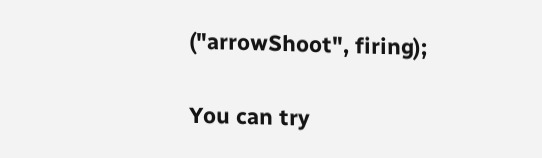("arrowShoot", firing);

You can try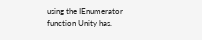using the IEnumerator function Unity has.